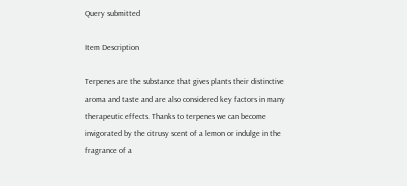Query submitted

Item Description

Terpenes are the substance that gives plants their distinctive aroma and taste and are also considered key factors in many therapeutic effects. Thanks to terpenes we can become invigorated by the citrusy scent of a lemon or indulge in the fragrance of a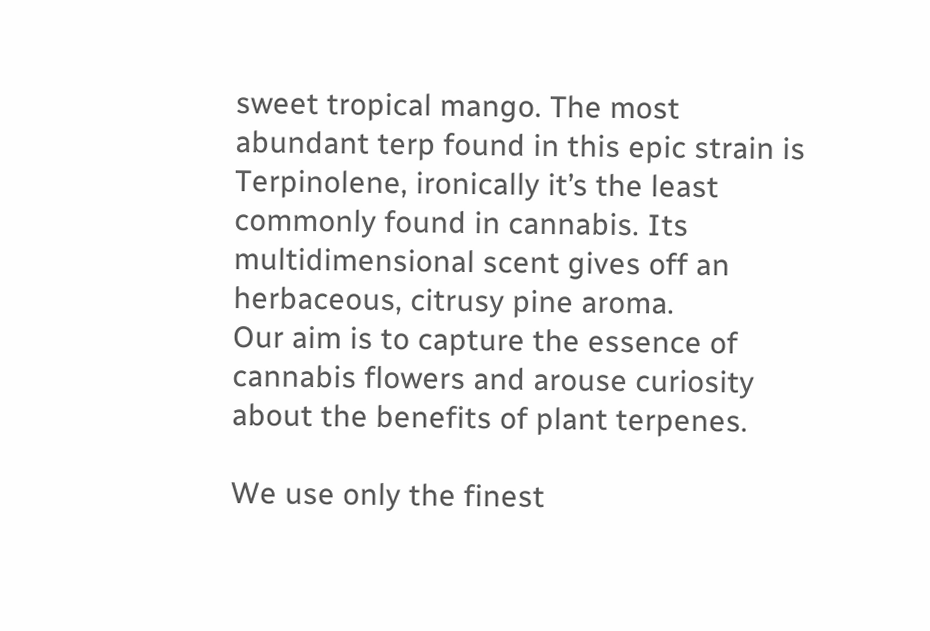sweet tropical mango. The most abundant terp found in this epic strain is Terpinolene, ironically it’s the least commonly found in cannabis. Its multidimensional scent gives off an herbaceous, citrusy pine aroma.
Our aim is to capture the essence of cannabis flowers and arouse curiosity about the benefits of plant terpenes.

We use only the finest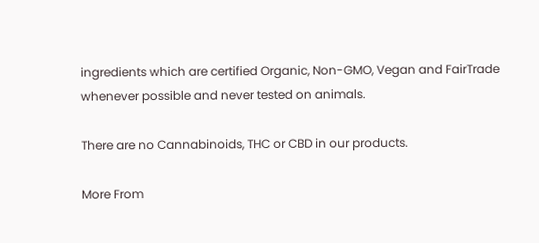ingredients which are certified Organic, Non-GMO, Vegan and FairTrade whenever possible and never tested on animals.

There are no Cannabinoids, THC or CBD in our products.

More From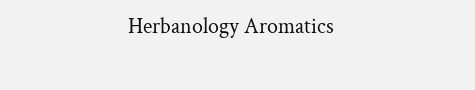Herbanology Aromatics